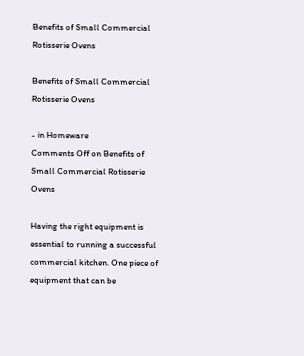Benefits of Small Commercial Rotisserie Ovens

Benefits of Small Commercial Rotisserie Ovens

- in Homeware
Comments Off on Benefits of Small Commercial Rotisserie Ovens

Having the right equipment is essential to running a successful commercial kitchen. One piece of equipment that can be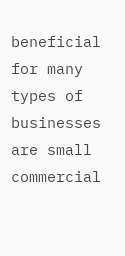beneficial for many types of businesses are small commercial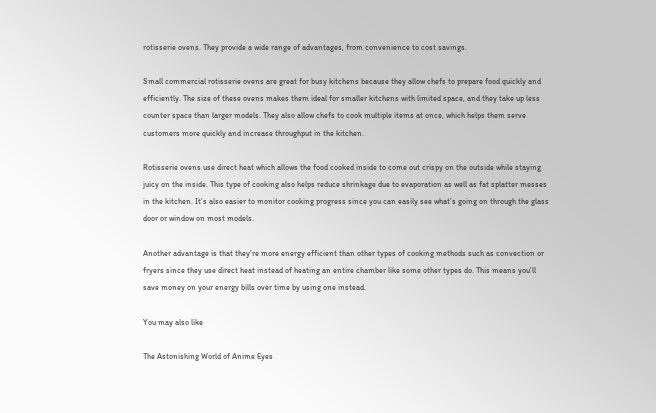rotisserie ovens. They provide a wide range of advantages, from convenience to cost savings.

Small commercial rotisserie ovens are great for busy kitchens because they allow chefs to prepare food quickly and efficiently. The size of these ovens makes them ideal for smaller kitchens with limited space, and they take up less counter space than larger models. They also allow chefs to cook multiple items at once, which helps them serve customers more quickly and increase throughput in the kitchen.

Rotisserie ovens use direct heat which allows the food cooked inside to come out crispy on the outside while staying juicy on the inside. This type of cooking also helps reduce shrinkage due to evaporation as well as fat splatter messes in the kitchen. It’s also easier to monitor cooking progress since you can easily see what’s going on through the glass door or window on most models.

Another advantage is that they’re more energy efficient than other types of cooking methods such as convection or fryers since they use direct heat instead of heating an entire chamber like some other types do. This means you’ll save money on your energy bills over time by using one instead.

You may also like

The Astonishing World of Anime Eyes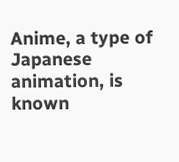Anime, a type of Japanese animation, is known